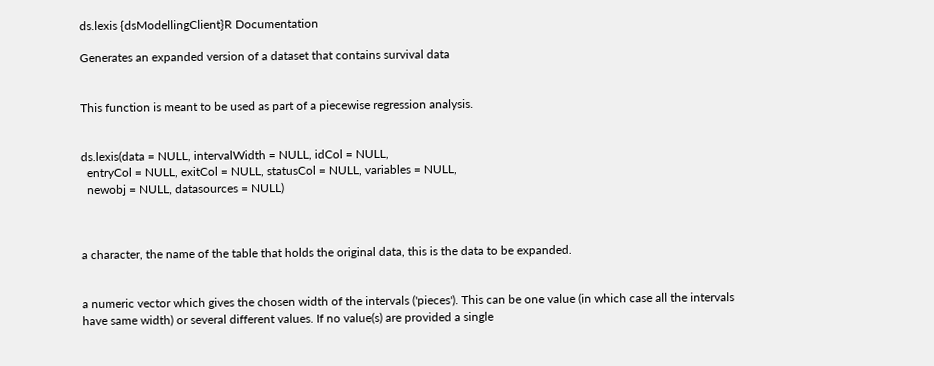ds.lexis {dsModellingClient}R Documentation

Generates an expanded version of a dataset that contains survival data


This function is meant to be used as part of a piecewise regression analysis.


ds.lexis(data = NULL, intervalWidth = NULL, idCol = NULL,
  entryCol = NULL, exitCol = NULL, statusCol = NULL, variables = NULL,
  newobj = NULL, datasources = NULL)



a character, the name of the table that holds the original data, this is the data to be expanded.


a numeric vector which gives the chosen width of the intervals ('pieces'). This can be one value (in which case all the intervals have same width) or several different values. If no value(s) are provided a single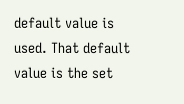default value is used. That default value is the set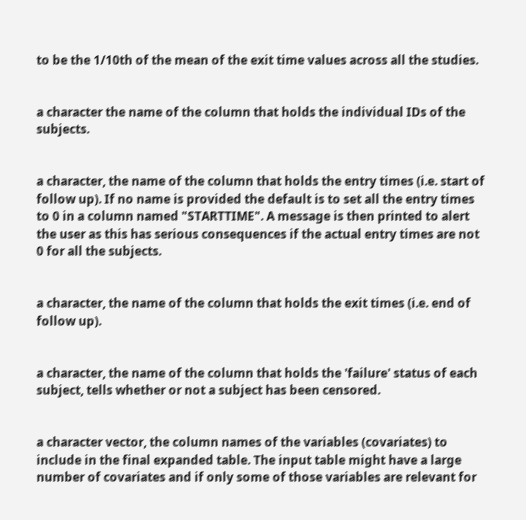to be the 1/10th of the mean of the exit time values across all the studies.


a character the name of the column that holds the individual IDs of the subjects.


a character, the name of the column that holds the entry times (i.e. start of follow up). If no name is provided the default is to set all the entry times to 0 in a column named "STARTTIME". A message is then printed to alert the user as this has serious consequences if the actual entry times are not 0 for all the subjects.


a character, the name of the column that holds the exit times (i.e. end of follow up).


a character, the name of the column that holds the 'failure' status of each subject, tells whether or not a subject has been censored.


a character vector, the column names of the variables (covariates) to include in the final expanded table. The input table might have a large number of covariates and if only some of those variables are relevant for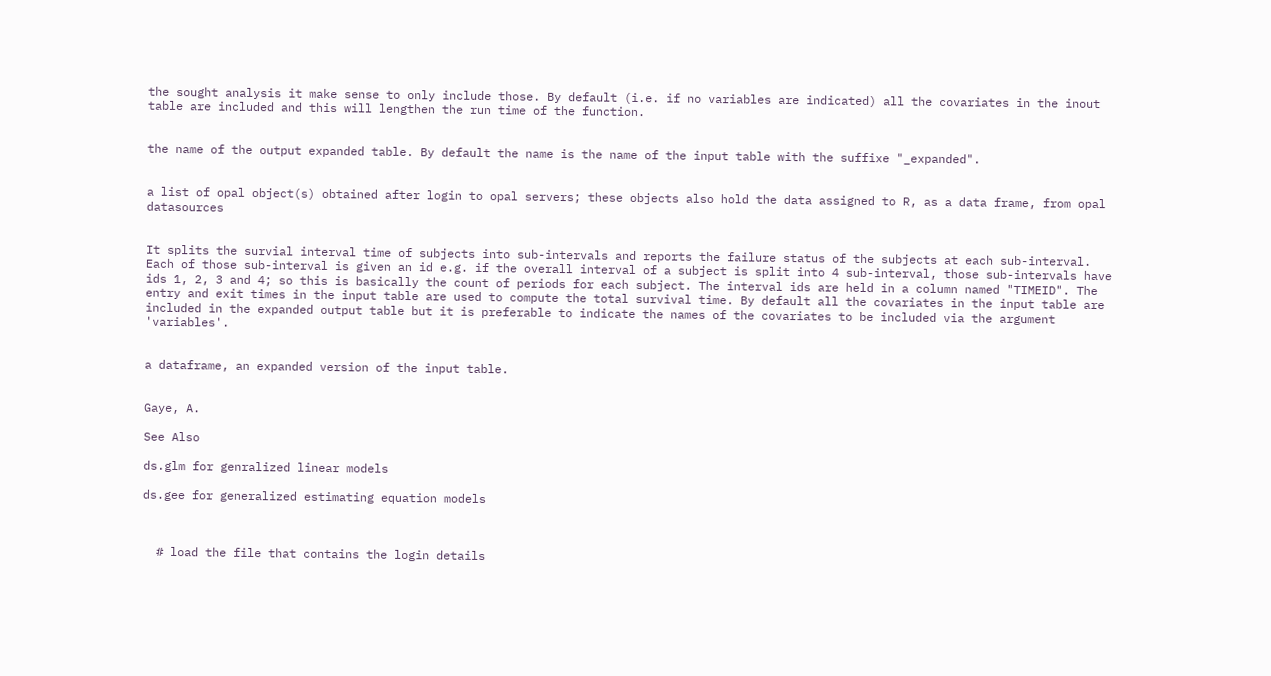the sought analysis it make sense to only include those. By default (i.e. if no variables are indicated) all the covariates in the inout table are included and this will lengthen the run time of the function.


the name of the output expanded table. By default the name is the name of the input table with the suffixe "_expanded".


a list of opal object(s) obtained after login to opal servers; these objects also hold the data assigned to R, as a data frame, from opal datasources


It splits the survial interval time of subjects into sub-intervals and reports the failure status of the subjects at each sub-interval. Each of those sub-interval is given an id e.g. if the overall interval of a subject is split into 4 sub-interval, those sub-intervals have ids 1, 2, 3 and 4; so this is basically the count of periods for each subject. The interval ids are held in a column named "TIMEID". The entry and exit times in the input table are used to compute the total survival time. By default all the covariates in the input table are included in the expanded output table but it is preferable to indicate the names of the covariates to be included via the argument 'variables'.


a dataframe, an expanded version of the input table.


Gaye, A.

See Also

ds.glm for genralized linear models

ds.gee for generalized estimating equation models



  # load the file that contains the login details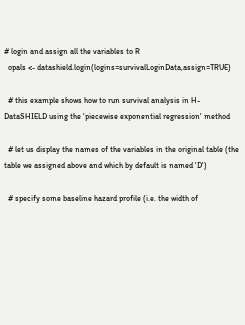# login and assign all the variables to R
  opals <- datashield.login(logins=survivalLoginData,assign=TRUE)

  # this example shows how to run survival analysis in H-DataSHIELD using the 'piecewise exponential regression' method

  # let us display the names of the variables in the original table (the table we assigned above and which by default is named 'D')

  # specify some baseline hazard profile (i.e. the width of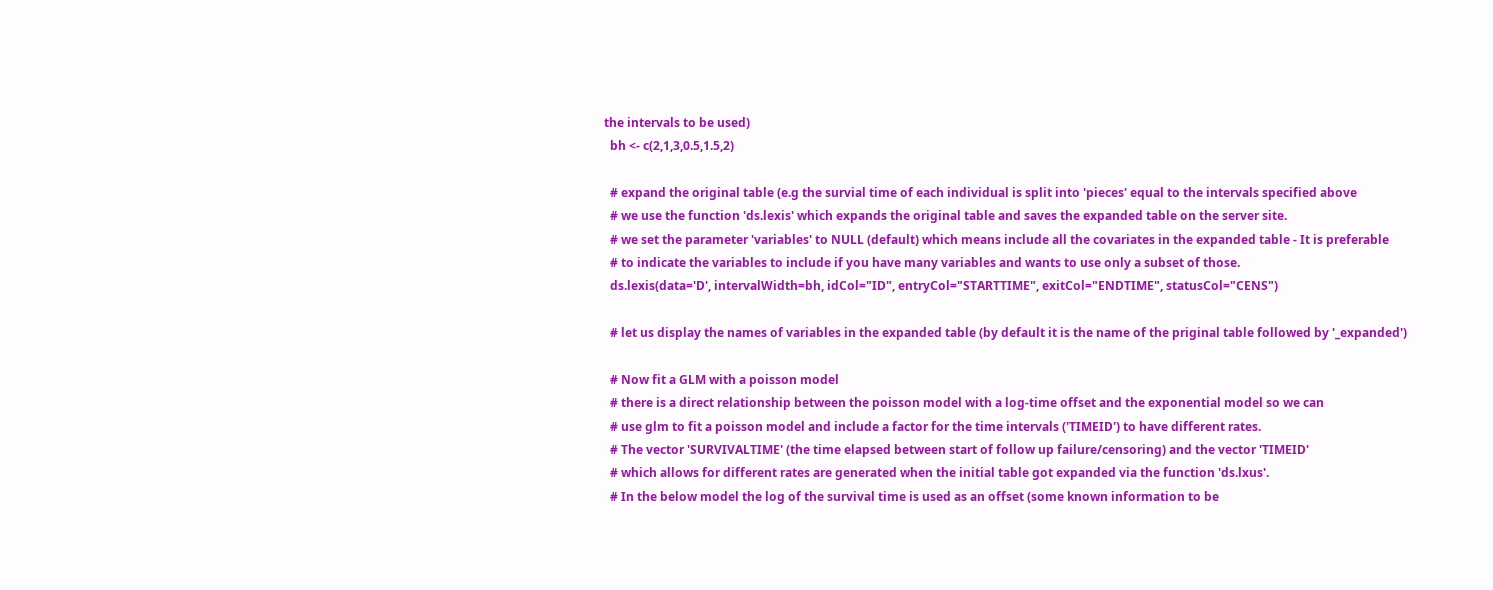the intervals to be used)
  bh <- c(2,1,3,0.5,1.5,2)

  # expand the original table (e.g the survial time of each individual is split into 'pieces' equal to the intervals specified above
  # we use the function 'ds.lexis' which expands the original table and saves the expanded table on the server site.
  # we set the parameter 'variables' to NULL (default) which means include all the covariates in the expanded table - It is preferable
  # to indicate the variables to include if you have many variables and wants to use only a subset of those.
  ds.lexis(data='D', intervalWidth=bh, idCol="ID", entryCol="STARTTIME", exitCol="ENDTIME", statusCol="CENS")

  # let us display the names of variables in the expanded table (by default it is the name of the priginal table followed by '_expanded')

  # Now fit a GLM with a poisson model
  # there is a direct relationship between the poisson model with a log-time offset and the exponential model so we can
  # use glm to fit a poisson model and include a factor for the time intervals ('TIMEID') to have different rates.
  # The vector 'SURVIVALTIME' (the time elapsed between start of follow up failure/censoring) and the vector 'TIMEID'
  # which allows for different rates are generated when the initial table got expanded via the function 'ds.lxus'.
  # In the below model the log of the survival time is used as an offset (some known information to be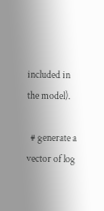included in the model).

  # generate a vector of log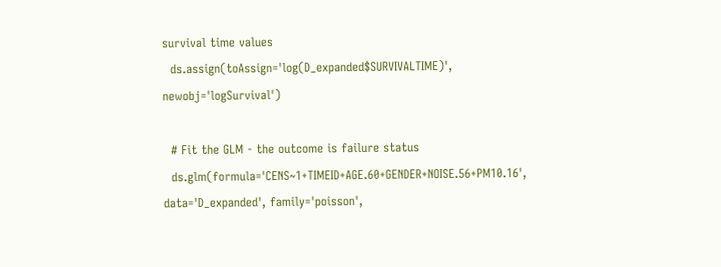survival time values
  ds.assign(toAssign='log(D_expanded$SURVIVALTIME)', newobj='logSurvival')

  # Fit the GLM - the outcome is failure status
  ds.glm(formula='CENS~1+TIMEID+AGE.60+GENDER+NOISE.56+PM10.16', data='D_expanded', family='poisson',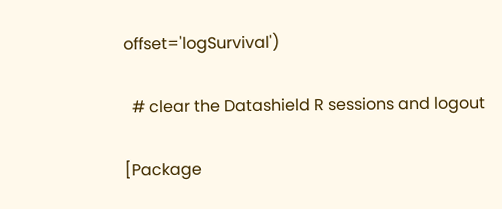offset='logSurvival')

  # clear the Datashield R sessions and logout

[Package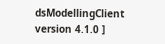dsModellingClient version 4.1.0 ]